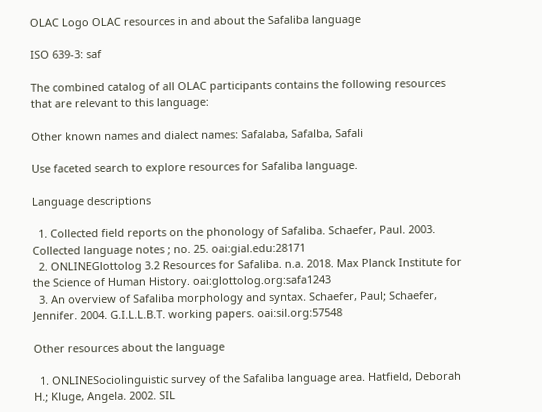OLAC Logo OLAC resources in and about the Safaliba language

ISO 639-3: saf

The combined catalog of all OLAC participants contains the following resources that are relevant to this language:

Other known names and dialect names: Safalaba, Safalba, Safali

Use faceted search to explore resources for Safaliba language.

Language descriptions

  1. Collected field reports on the phonology of Safaliba. Schaefer, Paul. 2003. Collected language notes ; no. 25. oai:gial.edu:28171
  2. ONLINEGlottolog 3.2 Resources for Safaliba. n.a. 2018. Max Planck Institute for the Science of Human History. oai:glottolog.org:safa1243
  3. An overview of Safaliba morphology and syntax. Schaefer, Paul; Schaefer, Jennifer. 2004. G.I.L.L.B.T. working papers. oai:sil.org:57548

Other resources about the language

  1. ONLINESociolinguistic survey of the Safaliba language area. Hatfield, Deborah H.; Kluge, Angela. 2002. SIL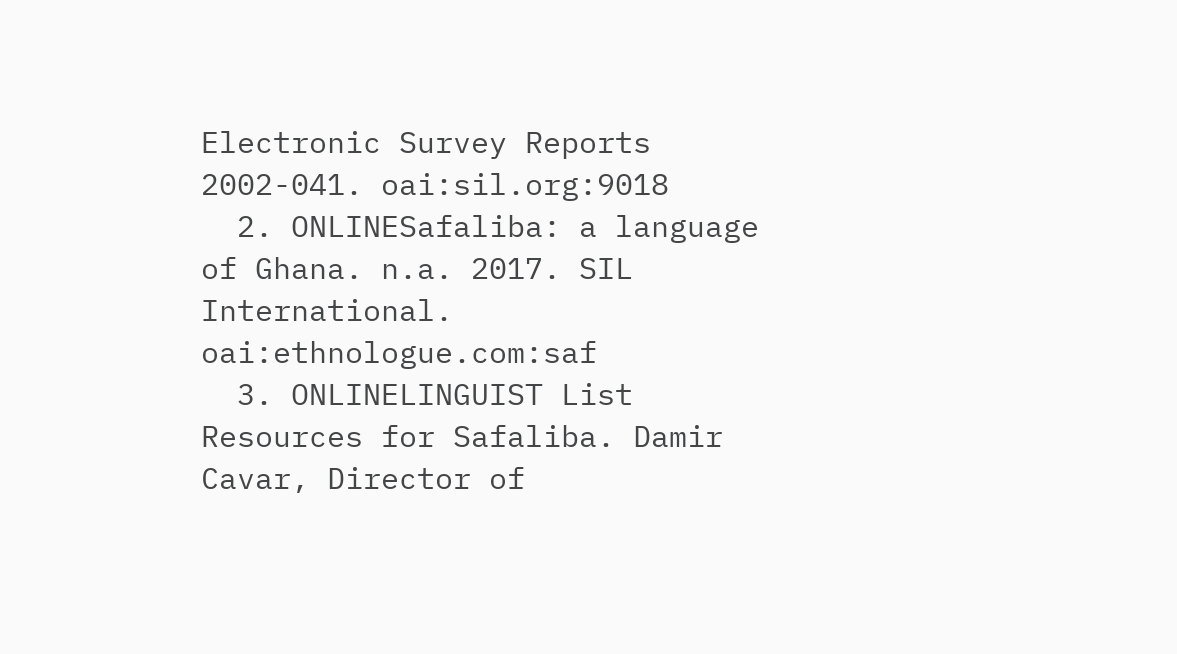Electronic Survey Reports 2002-041. oai:sil.org:9018
  2. ONLINESafaliba: a language of Ghana. n.a. 2017. SIL International. oai:ethnologue.com:saf
  3. ONLINELINGUIST List Resources for Safaliba. Damir Cavar, Director of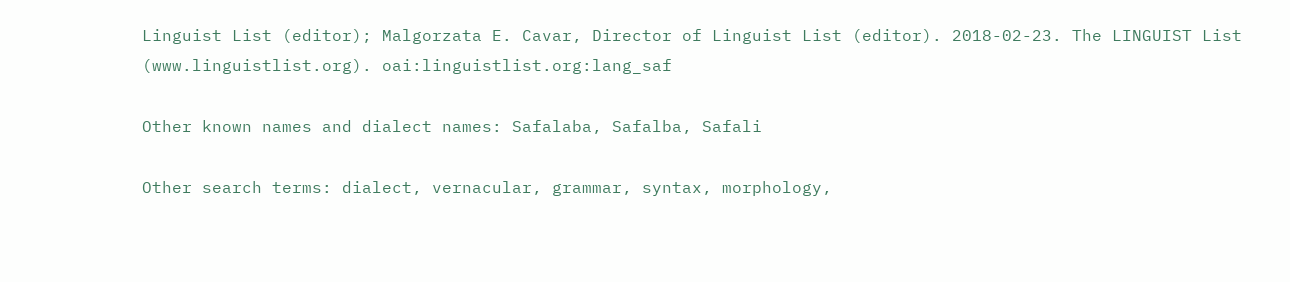Linguist List (editor); Malgorzata E. Cavar, Director of Linguist List (editor). 2018-02-23. The LINGUIST List (www.linguistlist.org). oai:linguistlist.org:lang_saf

Other known names and dialect names: Safalaba, Safalba, Safali

Other search terms: dialect, vernacular, grammar, syntax, morphology,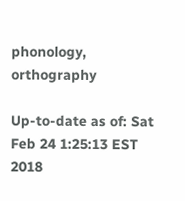phonology, orthography

Up-to-date as of: Sat Feb 24 1:25:13 EST 2018